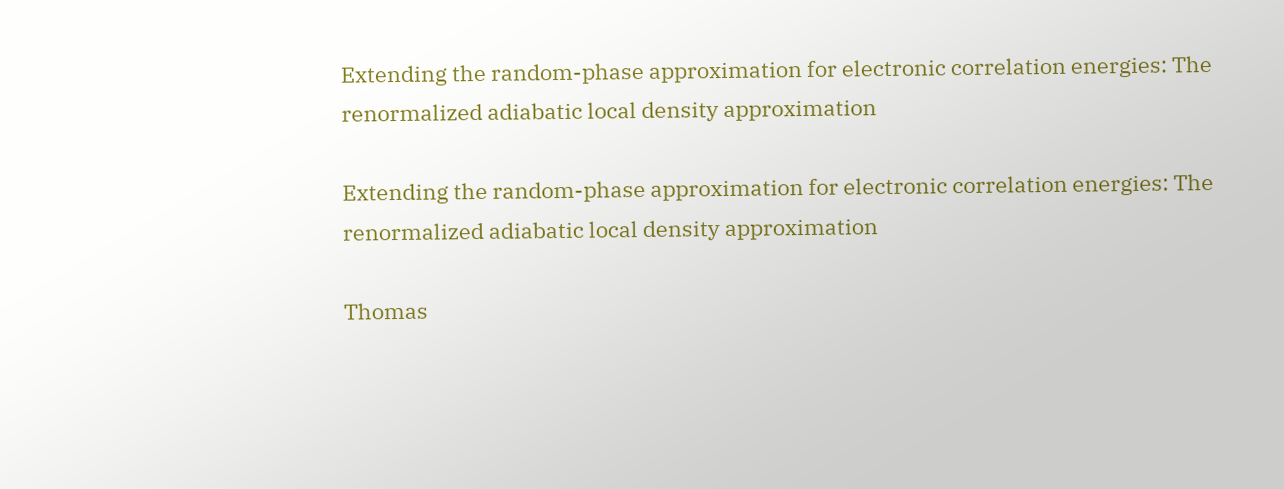Extending the random-phase approximation for electronic correlation energies: The renormalized adiabatic local density approximation

Extending the random-phase approximation for electronic correlation energies: The renormalized adiabatic local density approximation

Thomas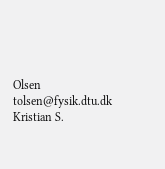Olsen tolsen@fysik.dtu.dk    Kristian S.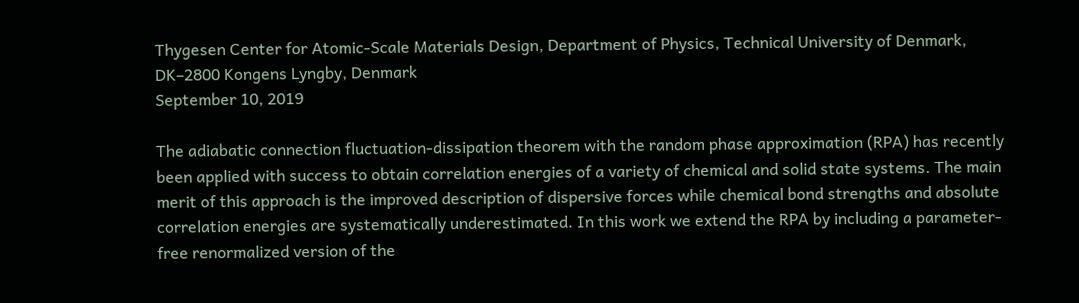Thygesen Center for Atomic-Scale Materials Design, Department of Physics, Technical University of Denmark, DK–2800 Kongens Lyngby, Denmark
September 10, 2019

The adiabatic connection fluctuation-dissipation theorem with the random phase approximation (RPA) has recently been applied with success to obtain correlation energies of a variety of chemical and solid state systems. The main merit of this approach is the improved description of dispersive forces while chemical bond strengths and absolute correlation energies are systematically underestimated. In this work we extend the RPA by including a parameter-free renormalized version of the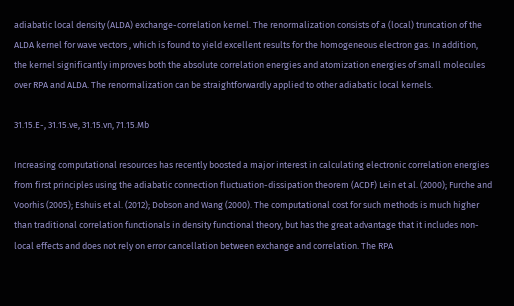adiabatic local density (ALDA) exchange-correlation kernel. The renormalization consists of a (local) truncation of the ALDA kernel for wave vectors , which is found to yield excellent results for the homogeneous electron gas. In addition, the kernel significantly improves both the absolute correlation energies and atomization energies of small molecules over RPA and ALDA. The renormalization can be straightforwardly applied to other adiabatic local kernels.

31.15.E-, 31.15.ve, 31.15.vn, 71.15.Mb

Increasing computational resources has recently boosted a major interest in calculating electronic correlation energies from first principles using the adiabatic connection fluctuation-dissipation theorem (ACDF) Lein et al. (2000); Furche and Voorhis (2005); Eshuis et al. (2012); Dobson and Wang (2000). The computational cost for such methods is much higher than traditional correlation functionals in density functional theory, but has the great advantage that it includes non-local effects and does not rely on error cancellation between exchange and correlation. The RPA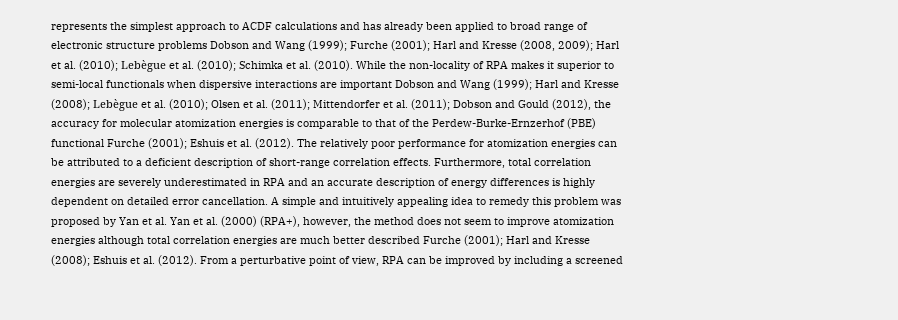represents the simplest approach to ACDF calculations and has already been applied to broad range of electronic structure problems Dobson and Wang (1999); Furche (2001); Harl and Kresse (2008, 2009); Harl et al. (2010); Lebègue et al. (2010); Schimka et al. (2010). While the non-locality of RPA makes it superior to semi-local functionals when dispersive interactions are important Dobson and Wang (1999); Harl and Kresse (2008); Lebègue et al. (2010); Olsen et al. (2011); Mittendorfer et al. (2011); Dobson and Gould (2012), the accuracy for molecular atomization energies is comparable to that of the Perdew-Burke-Ernzerhof (PBE) functional Furche (2001); Eshuis et al. (2012). The relatively poor performance for atomization energies can be attributed to a deficient description of short-range correlation effects. Furthermore, total correlation energies are severely underestimated in RPA and an accurate description of energy differences is highly dependent on detailed error cancellation. A simple and intuitively appealing idea to remedy this problem was proposed by Yan et al. Yan et al. (2000) (RPA+), however, the method does not seem to improve atomization energies although total correlation energies are much better described Furche (2001); Harl and Kresse (2008); Eshuis et al. (2012). From a perturbative point of view, RPA can be improved by including a screened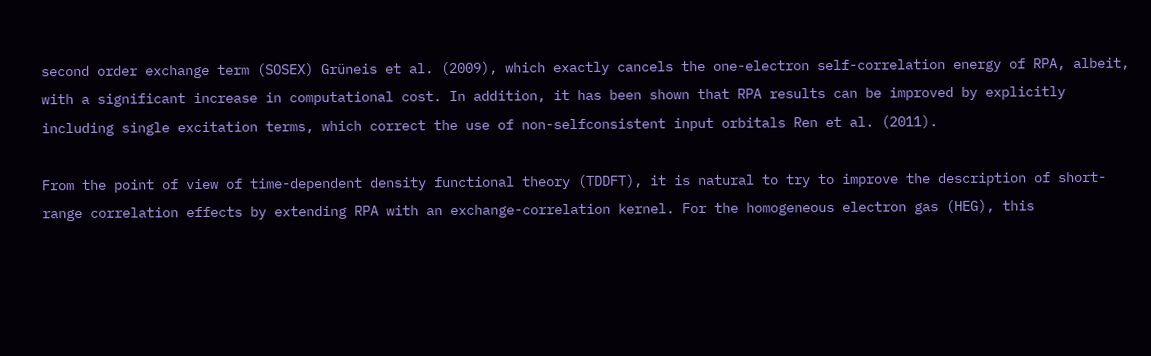second order exchange term (SOSEX) Grüneis et al. (2009), which exactly cancels the one-electron self-correlation energy of RPA, albeit, with a significant increase in computational cost. In addition, it has been shown that RPA results can be improved by explicitly including single excitation terms, which correct the use of non-selfconsistent input orbitals Ren et al. (2011).

From the point of view of time-dependent density functional theory (TDDFT), it is natural to try to improve the description of short-range correlation effects by extending RPA with an exchange-correlation kernel. For the homogeneous electron gas (HEG), this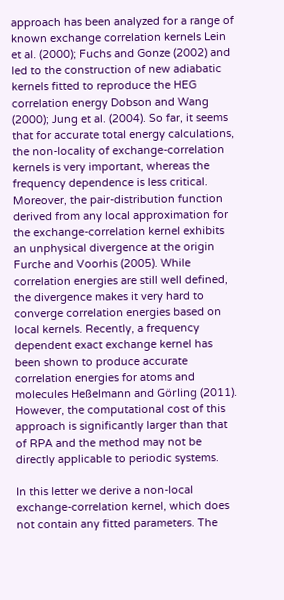approach has been analyzed for a range of known exchange correlation kernels Lein et al. (2000); Fuchs and Gonze (2002) and led to the construction of new adiabatic kernels fitted to reproduce the HEG correlation energy Dobson and Wang (2000); Jung et al. (2004). So far, it seems that for accurate total energy calculations, the non-locality of exchange-correlation kernels is very important, whereas the frequency dependence is less critical. Moreover, the pair-distribution function derived from any local approximation for the exchange-correlation kernel exhibits an unphysical divergence at the origin Furche and Voorhis (2005). While correlation energies are still well defined, the divergence makes it very hard to converge correlation energies based on local kernels. Recently, a frequency dependent exact exchange kernel has been shown to produce accurate correlation energies for atoms and molecules Heßelmann and Görling (2011). However, the computational cost of this approach is significantly larger than that of RPA and the method may not be directly applicable to periodic systems.

In this letter we derive a non-local exchange-correlation kernel, which does not contain any fitted parameters. The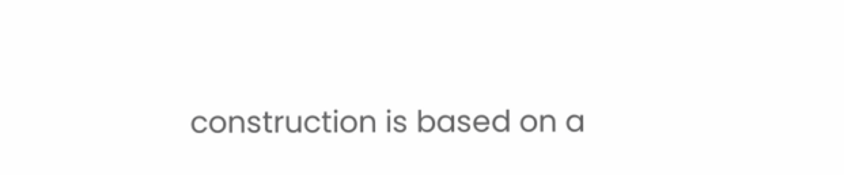construction is based on a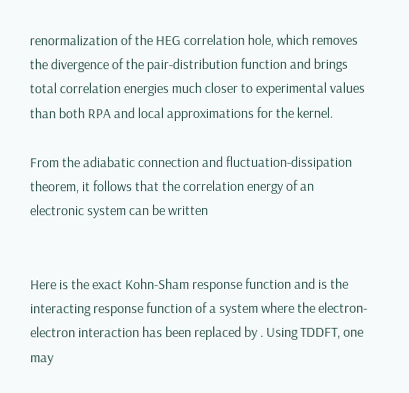renormalization of the HEG correlation hole, which removes the divergence of the pair-distribution function and brings total correlation energies much closer to experimental values than both RPA and local approximations for the kernel.

From the adiabatic connection and fluctuation-dissipation theorem, it follows that the correlation energy of an electronic system can be written


Here is the exact Kohn-Sham response function and is the interacting response function of a system where the electron-electron interaction has been replaced by . Using TDDFT, one may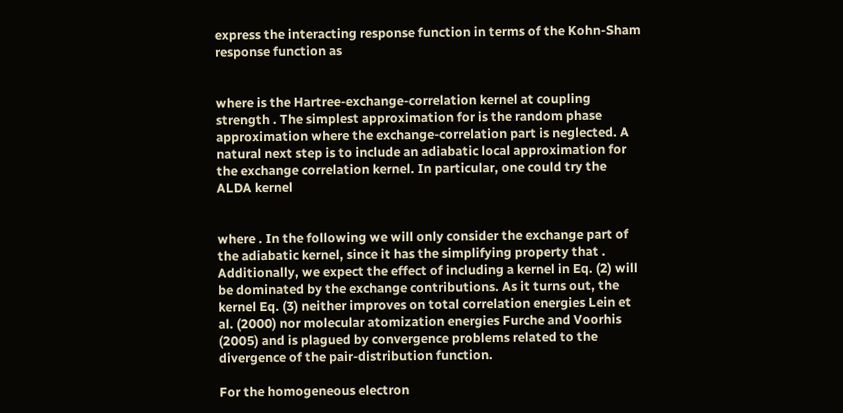express the interacting response function in terms of the Kohn-Sham response function as


where is the Hartree-exchange-correlation kernel at coupling strength . The simplest approximation for is the random phase approximation where the exchange-correlation part is neglected. A natural next step is to include an adiabatic local approximation for the exchange correlation kernel. In particular, one could try the ALDA kernel


where . In the following we will only consider the exchange part of the adiabatic kernel, since it has the simplifying property that . Additionally, we expect the effect of including a kernel in Eq. (2) will be dominated by the exchange contributions. As it turns out, the kernel Eq. (3) neither improves on total correlation energies Lein et al. (2000) nor molecular atomization energies Furche and Voorhis (2005) and is plagued by convergence problems related to the divergence of the pair-distribution function.

For the homogeneous electron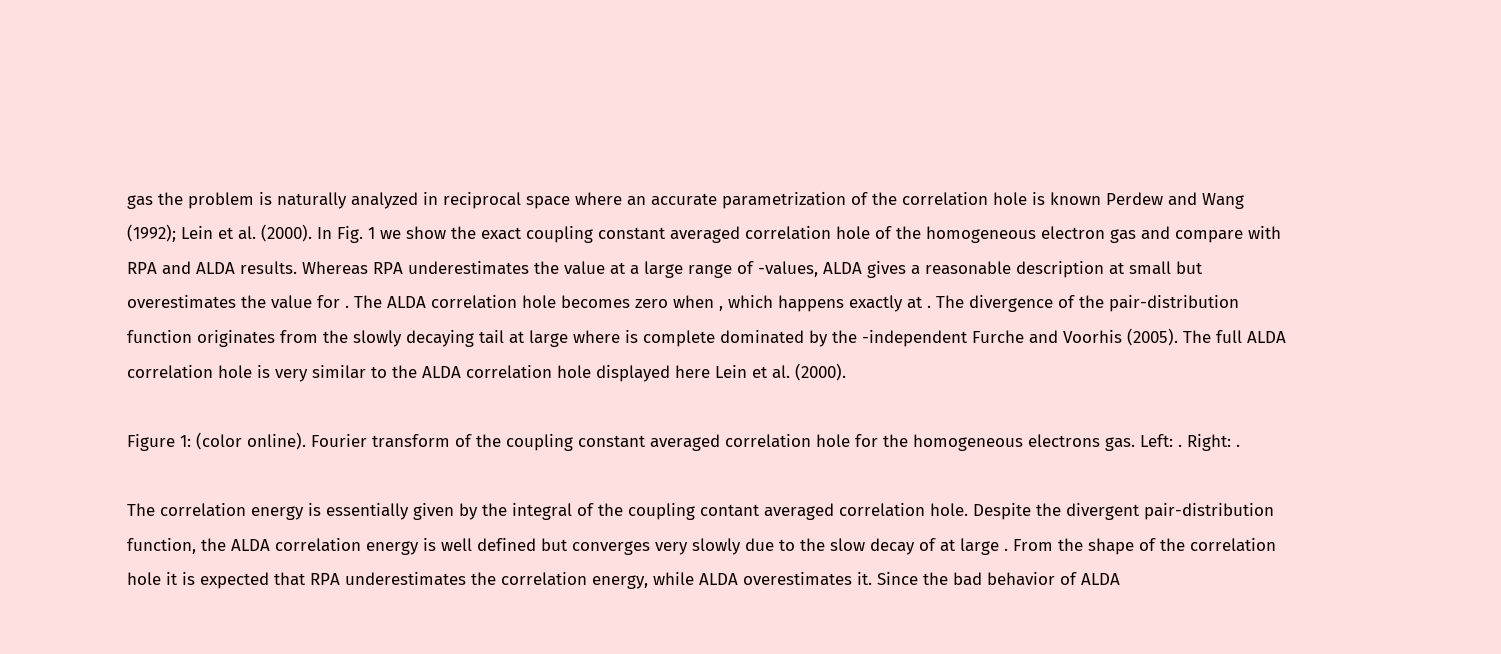gas the problem is naturally analyzed in reciprocal space where an accurate parametrization of the correlation hole is known Perdew and Wang (1992); Lein et al. (2000). In Fig. 1 we show the exact coupling constant averaged correlation hole of the homogeneous electron gas and compare with RPA and ALDA results. Whereas RPA underestimates the value at a large range of -values, ALDA gives a reasonable description at small but overestimates the value for . The ALDA correlation hole becomes zero when , which happens exactly at . The divergence of the pair-distribution function originates from the slowly decaying tail at large where is complete dominated by the -independent Furche and Voorhis (2005). The full ALDA correlation hole is very similar to the ALDA correlation hole displayed here Lein et al. (2000).

Figure 1: (color online). Fourier transform of the coupling constant averaged correlation hole for the homogeneous electrons gas. Left: . Right: .

The correlation energy is essentially given by the integral of the coupling contant averaged correlation hole. Despite the divergent pair-distribution function, the ALDA correlation energy is well defined but converges very slowly due to the slow decay of at large . From the shape of the correlation hole it is expected that RPA underestimates the correlation energy, while ALDA overestimates it. Since the bad behavior of ALDA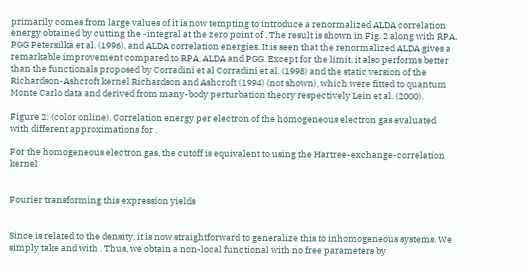primarily comes from large values of it is now tempting to introduce a renormalized ALDA correlation energy obtained by cutting the -integral at the zero point of . The result is shown in Fig. 2 along with RPA, PGG Petersilka et al. (1996), and ALDA correlation energies. It is seen that the renormalized ALDA gives a remarkable improvement compared to RPA, ALDA and PGG. Except for the limit, it also performs better than the functionals proposed by Corradini et al Corradini et al. (1998) and the static version of the Richardson-Ashcroft kernel Richardson and Ashcroft (1994) (not shown), which were fitted to quantum Monte Carlo data and derived from many-body perturbation theory respectively Lein et al. (2000).

Figure 2: (color online). Correlation energy per electron of the homogeneous electron gas evaluated with different approximations for .

For the homogeneous electron gas, the cutoff is equivalent to using the Hartree-exchange-correlation kernel


Fourier transforming this expression yields


Since is related to the density, it is now straightforward to generalize this to inhomogeneous systems. We simply take and with . Thus, we obtain a non-local functional with no free parameters by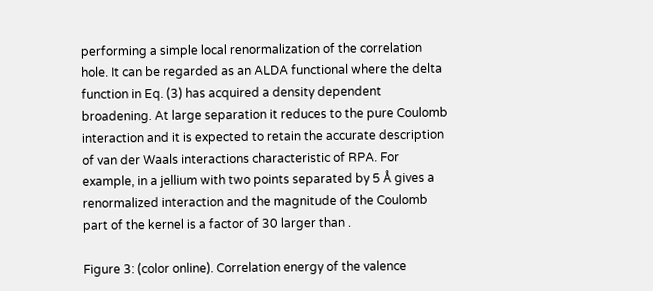performing a simple local renormalization of the correlation hole. It can be regarded as an ALDA functional where the delta function in Eq. (3) has acquired a density dependent broadening. At large separation it reduces to the pure Coulomb interaction and it is expected to retain the accurate description of van der Waals interactions characteristic of RPA. For example, in a jellium with two points separated by 5 Å gives a renormalized interaction and the magnitude of the Coulomb part of the kernel is a factor of 30 larger than .

Figure 3: (color online). Correlation energy of the valence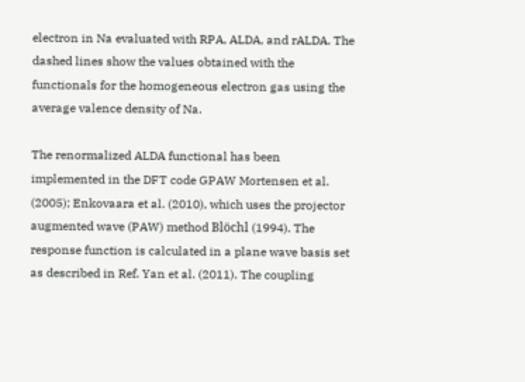electron in Na evaluated with RPA, ALDA, and rALDA. The dashed lines show the values obtained with the functionals for the homogeneous electron gas using the average valence density of Na.

The renormalized ALDA functional has been implemented in the DFT code GPAW Mortensen et al. (2005); Enkovaara et al. (2010), which uses the projector augmented wave (PAW) method Blöchl (1994). The response function is calculated in a plane wave basis set as described in Ref. Yan et al. (2011). The coupling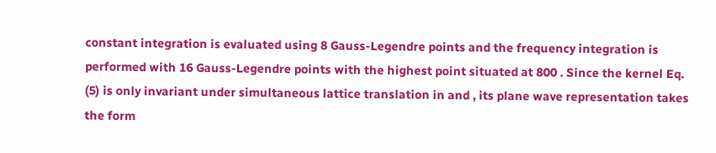constant integration is evaluated using 8 Gauss-Legendre points and the frequency integration is performed with 16 Gauss-Legendre points with the highest point situated at 800 . Since the kernel Eq. (5) is only invariant under simultaneous lattice translation in and , its plane wave representation takes the form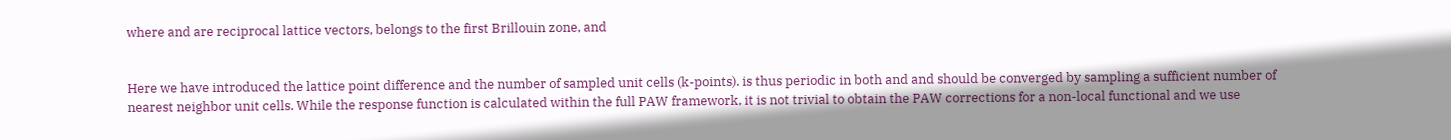where and are reciprocal lattice vectors, belongs to the first Brillouin zone, and


Here we have introduced the lattice point difference and the number of sampled unit cells (k-points). is thus periodic in both and and should be converged by sampling a sufficient number of nearest neighbor unit cells. While the response function is calculated within the full PAW framework, it is not trivial to obtain the PAW corrections for a non-local functional and we use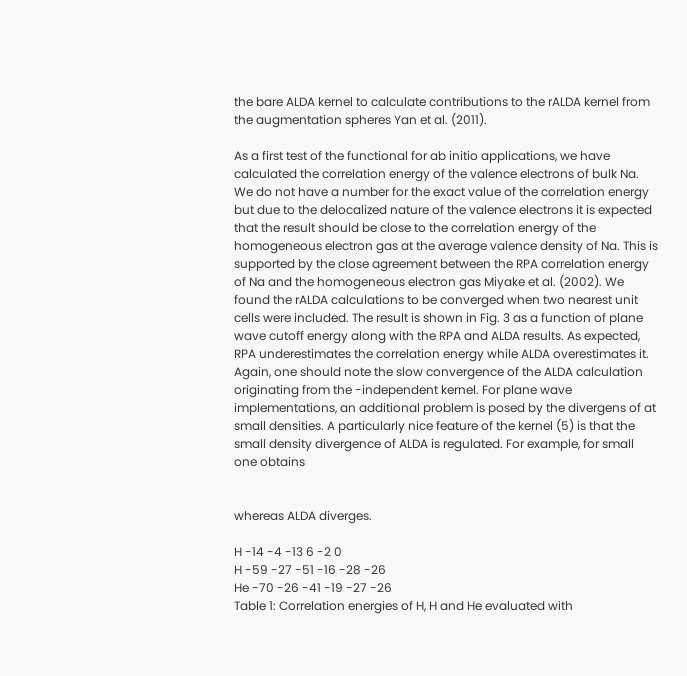the bare ALDA kernel to calculate contributions to the rALDA kernel from the augmentation spheres Yan et al. (2011).

As a first test of the functional for ab initio applications, we have calculated the correlation energy of the valence electrons of bulk Na. We do not have a number for the exact value of the correlation energy but due to the delocalized nature of the valence electrons it is expected that the result should be close to the correlation energy of the homogeneous electron gas at the average valence density of Na. This is supported by the close agreement between the RPA correlation energy of Na and the homogeneous electron gas Miyake et al. (2002). We found the rALDA calculations to be converged when two nearest unit cells were included. The result is shown in Fig. 3 as a function of plane wave cutoff energy along with the RPA and ALDA results. As expected, RPA underestimates the correlation energy while ALDA overestimates it. Again, one should note the slow convergence of the ALDA calculation originating from the -independent kernel. For plane wave implementations, an additional problem is posed by the divergens of at small densities. A particularly nice feature of the kernel (5) is that the small density divergence of ALDA is regulated. For example, for small one obtains


whereas ALDA diverges.

H -14 -4 -13 6 -2 0
H -59 -27 -51 -16 -28 -26
He -70 -26 -41 -19 -27 -26
Table 1: Correlation energies of H, H and He evaluated with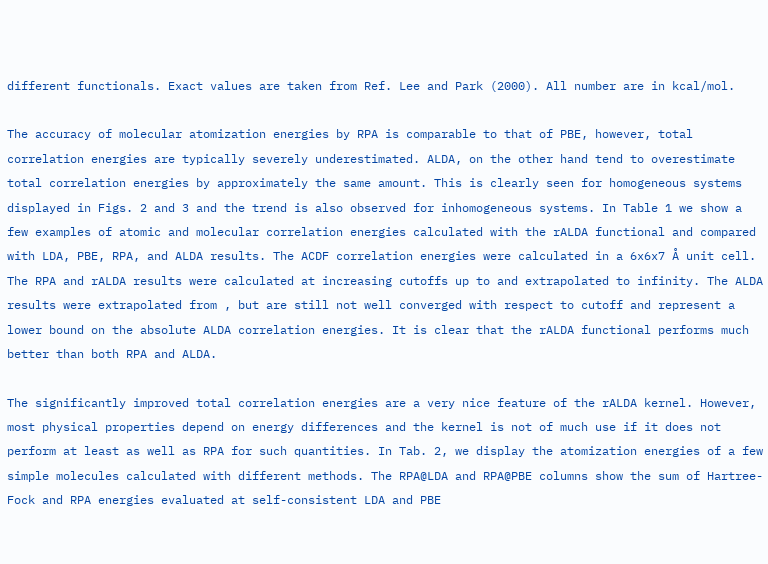different functionals. Exact values are taken from Ref. Lee and Park (2000). All number are in kcal/mol.

The accuracy of molecular atomization energies by RPA is comparable to that of PBE, however, total correlation energies are typically severely underestimated. ALDA, on the other hand tend to overestimate total correlation energies by approximately the same amount. This is clearly seen for homogeneous systems displayed in Figs. 2 and 3 and the trend is also observed for inhomogeneous systems. In Table 1 we show a few examples of atomic and molecular correlation energies calculated with the rALDA functional and compared with LDA, PBE, RPA, and ALDA results. The ACDF correlation energies were calculated in a 6x6x7 Å unit cell. The RPA and rALDA results were calculated at increasing cutoffs up to and extrapolated to infinity. The ALDA results were extrapolated from , but are still not well converged with respect to cutoff and represent a lower bound on the absolute ALDA correlation energies. It is clear that the rALDA functional performs much better than both RPA and ALDA.

The significantly improved total correlation energies are a very nice feature of the rALDA kernel. However, most physical properties depend on energy differences and the kernel is not of much use if it does not perform at least as well as RPA for such quantities. In Tab. 2, we display the atomization energies of a few simple molecules calculated with different methods. The RPA@LDA and RPA@PBE columns show the sum of Hartree-Fock and RPA energies evaluated at self-consistent LDA and PBE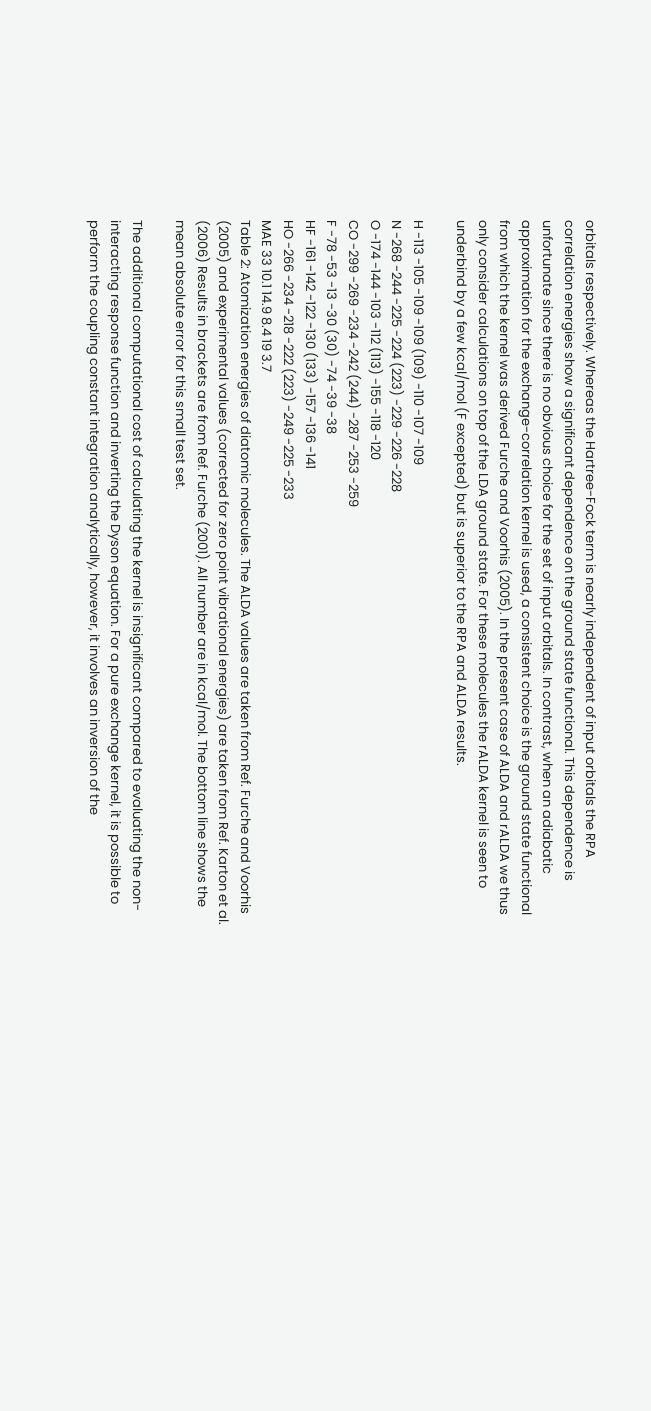orbitals respectively. Whereas the Hartree-Fock term is nearly independent of input orbitals the RPA correlation energies show a significant dependence on the ground state functional. This dependence is unfortunate since there is no obvious choice for the set of input orbitals. In contrast, when an adiabatic approximation for the exchange-correlation kernel is used, a consistent choice is the ground state functional from which the kernel was derived Furche and Voorhis (2005). In the present case of ALDA and rALDA we thus only consider calculations on top of the LDA ground state. For these molecules the rALDA kernel is seen to underbind by a few kcal/mol (F excepted) but is superior to the RPA and ALDA results.

H -113 -105 -109 -109 (109) -110 -107 -109
N -268 -244 -225 -224 (223) -229 -226 -228
O -174 -144 -103 -112 (113) -155 -118 -120
CO -299 -269 -234 -242 (244) -287 -253 -259
F -78 -53 -13 -30 (30) -74 -39 -38
HF -161 -142 -122 -130 (133) -157 -136 -141
HO -266 -234 -218 -222 (223) -249 -225 -233
MAE 33 10.1 14.9 8.4 19 3.7
Table 2: Atomization energies of diatomic molecules. The ALDA values are taken from Ref. Furche and Voorhis (2005) and experimental values (corrected for zero point vibrational energies) are taken from Ref. Karton et al. (2006) Results in brackets are from Ref. Furche (2001). All number are in kcal/mol. The bottom line shows the mean absolute error for this small test set.

The additional computational cost of calculating the kernel is insignificant compared to evaluating the non-interacting response function and inverting the Dyson equation. For a pure exchange kernel, it is possible to perform the coupling constant integration analytically, however, it involves an inversion of the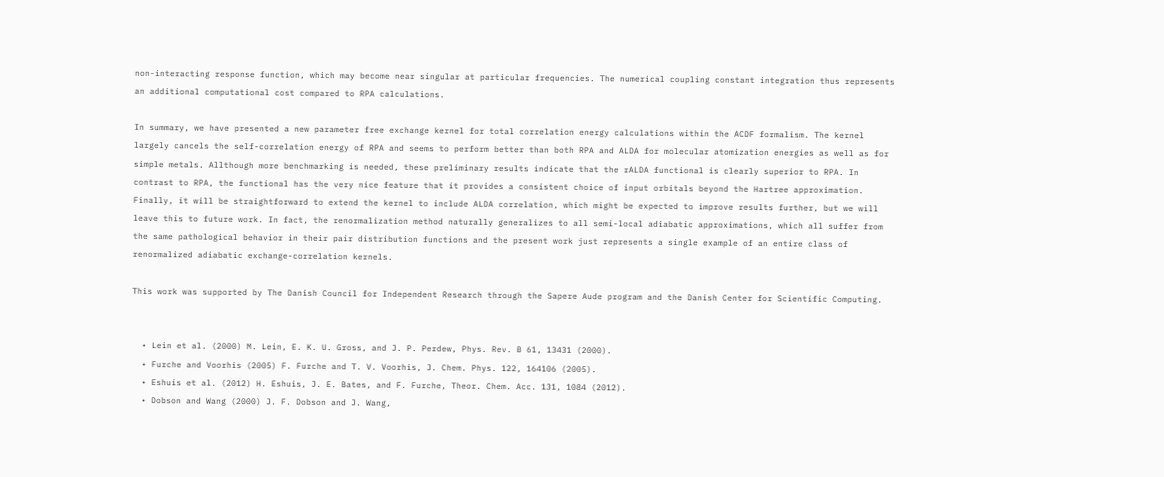non-interacting response function, which may become near singular at particular frequencies. The numerical coupling constant integration thus represents an additional computational cost compared to RPA calculations.

In summary, we have presented a new parameter free exchange kernel for total correlation energy calculations within the ACDF formalism. The kernel largely cancels the self-correlation energy of RPA and seems to perform better than both RPA and ALDA for molecular atomization energies as well as for simple metals. Allthough more benchmarking is needed, these preliminary results indicate that the rALDA functional is clearly superior to RPA. In contrast to RPA, the functional has the very nice feature that it provides a consistent choice of input orbitals beyond the Hartree approximation. Finally, it will be straightforward to extend the kernel to include ALDA correlation, which might be expected to improve results further, but we will leave this to future work. In fact, the renormalization method naturally generalizes to all semi-local adiabatic approximations, which all suffer from the same pathological behavior in their pair distribution functions and the present work just represents a single example of an entire class of renormalized adiabatic exchange-correlation kernels.

This work was supported by The Danish Council for Independent Research through the Sapere Aude program and the Danish Center for Scientific Computing.


  • Lein et al. (2000) M. Lein, E. K. U. Gross, and J. P. Perdew, Phys. Rev. B 61, 13431 (2000).
  • Furche and Voorhis (2005) F. Furche and T. V. Voorhis, J. Chem. Phys. 122, 164106 (2005).
  • Eshuis et al. (2012) H. Eshuis, J. E. Bates, and F. Furche, Theor. Chem. Acc. 131, 1084 (2012).
  • Dobson and Wang (2000) J. F. Dobson and J. Wang,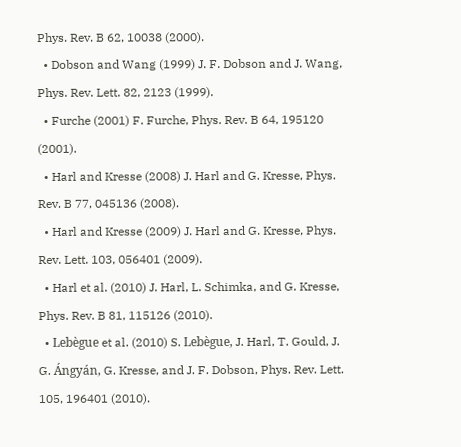Phys. Rev. B 62, 10038 (2000).
  • Dobson and Wang (1999) J. F. Dobson and J. Wang, Phys. Rev. Lett. 82, 2123 (1999).
  • Furche (2001) F. Furche, Phys. Rev. B 64, 195120 (2001).
  • Harl and Kresse (2008) J. Harl and G. Kresse, Phys. Rev. B 77, 045136 (2008).
  • Harl and Kresse (2009) J. Harl and G. Kresse, Phys. Rev. Lett. 103, 056401 (2009).
  • Harl et al. (2010) J. Harl, L. Schimka, and G. Kresse, Phys. Rev. B 81, 115126 (2010).
  • Lebègue et al. (2010) S. Lebègue, J. Harl, T. Gould, J. G. Ángyán, G. Kresse, and J. F. Dobson, Phys. Rev. Lett. 105, 196401 (2010).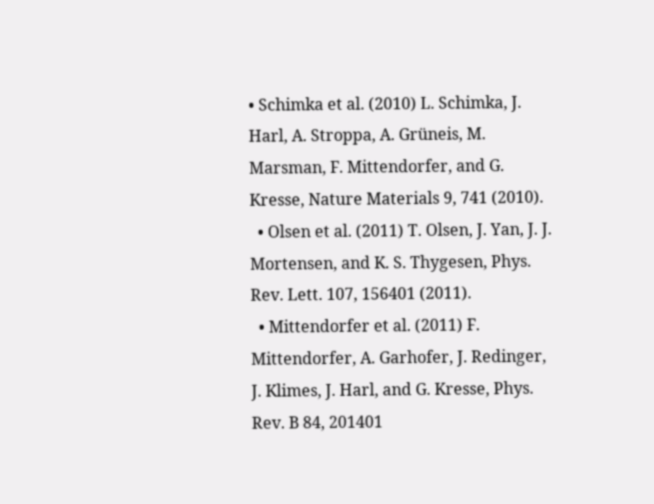• Schimka et al. (2010) L. Schimka, J. Harl, A. Stroppa, A. Grüneis, M. Marsman, F. Mittendorfer, and G. Kresse, Nature Materials 9, 741 (2010).
  • Olsen et al. (2011) T. Olsen, J. Yan, J. J. Mortensen, and K. S. Thygesen, Phys. Rev. Lett. 107, 156401 (2011).
  • Mittendorfer et al. (2011) F. Mittendorfer, A. Garhofer, J. Redinger, J. Klimes, J. Harl, and G. Kresse, Phys. Rev. B 84, 201401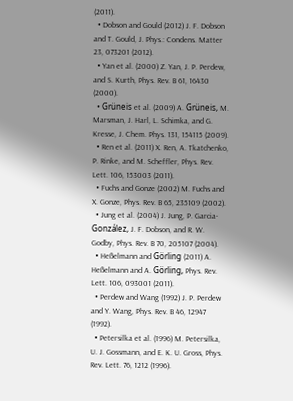(2011).
  • Dobson and Gould (2012) J. F. Dobson and T. Gould, J. Phys.: Condens. Matter 23, 073201 (2012).
  • Yan et al. (2000) Z. Yan, J. P. Perdew, and S. Kurth, Phys. Rev. B 61, 16430 (2000).
  • Grüneis et al. (2009) A. Grüneis, M. Marsman, J. Harl, L. Schimka, and G. Kresse, J. Chem. Phys. 131, 154115 (2009).
  • Ren et al. (2011) X. Ren, A. Tkatchenko, P. Rinke, and M. Scheffler, Phys. Rev. Lett. 106, 153003 (2011).
  • Fuchs and Gonze (2002) M. Fuchs and X. Gonze, Phys. Rev. B 65, 235109 (2002).
  • Jung et al. (2004) J. Jung, P. Garcia-González, J. F. Dobson, and R. W. Godby, Phys. Rev. B 70, 205107 (2004).
  • Heßelmann and Görling (2011) A. Heßelmann and A. Görling, Phys. Rev. Lett. 106, 093001 (2011).
  • Perdew and Wang (1992) J. P. Perdew and Y. Wang, Phys. Rev. B 46, 12947 (1992).
  • Petersilka et al. (1996) M. Petersilka, U. J. Gossmann, and E. K. U. Gross, Phys. Rev. Lett. 76, 1212 (1996).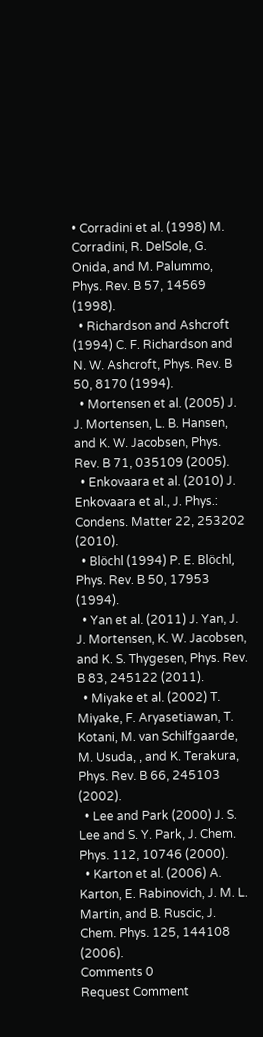• Corradini et al. (1998) M. Corradini, R. DelSole, G. Onida, and M. Palummo, Phys. Rev. B 57, 14569 (1998).
  • Richardson and Ashcroft (1994) C. F. Richardson and N. W. Ashcroft, Phys. Rev. B 50, 8170 (1994).
  • Mortensen et al. (2005) J. J. Mortensen, L. B. Hansen, and K. W. Jacobsen, Phys. Rev. B 71, 035109 (2005).
  • Enkovaara et al. (2010) J. Enkovaara et al., J. Phys.: Condens. Matter 22, 253202 (2010).
  • Blöchl (1994) P. E. Blöchl, Phys. Rev. B 50, 17953 (1994).
  • Yan et al. (2011) J. Yan, J. J. Mortensen, K. W. Jacobsen, and K. S. Thygesen, Phys. Rev. B 83, 245122 (2011).
  • Miyake et al. (2002) T. Miyake, F. Aryasetiawan, T. Kotani, M. van Schilfgaarde, M. Usuda, , and K. Terakura, Phys. Rev. B 66, 245103 (2002).
  • Lee and Park (2000) J. S. Lee and S. Y. Park, J. Chem. Phys. 112, 10746 (2000).
  • Karton et al. (2006) A. Karton, E. Rabinovich, J. M. L. Martin, and B. Ruscic, J. Chem. Phys. 125, 144108 (2006).
Comments 0
Request Comment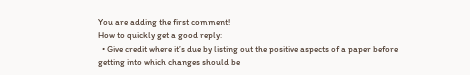You are adding the first comment!
How to quickly get a good reply:
  • Give credit where it’s due by listing out the positive aspects of a paper before getting into which changes should be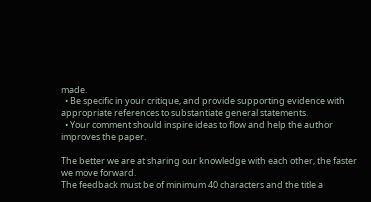made.
  • Be specific in your critique, and provide supporting evidence with appropriate references to substantiate general statements.
  • Your comment should inspire ideas to flow and help the author improves the paper.

The better we are at sharing our knowledge with each other, the faster we move forward.
The feedback must be of minimum 40 characters and the title a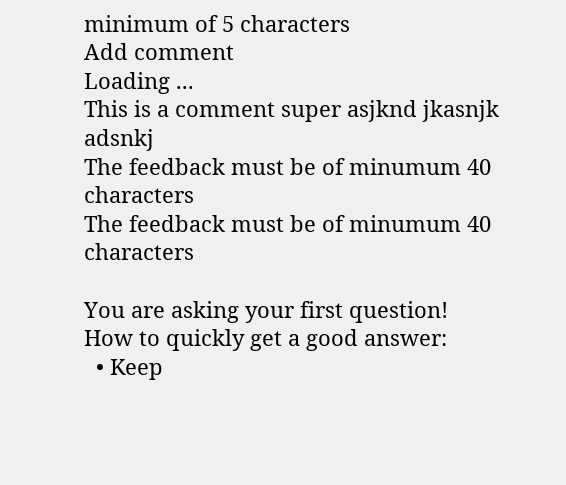minimum of 5 characters
Add comment
Loading ...
This is a comment super asjknd jkasnjk adsnkj
The feedback must be of minumum 40 characters
The feedback must be of minumum 40 characters

You are asking your first question!
How to quickly get a good answer:
  • Keep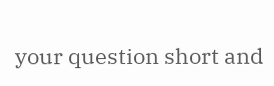your question short and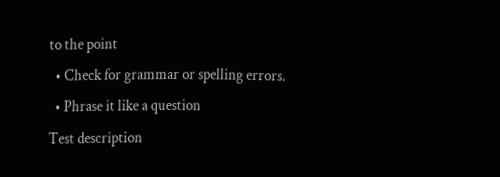to the point
  • Check for grammar or spelling errors.
  • Phrase it like a question
Test description